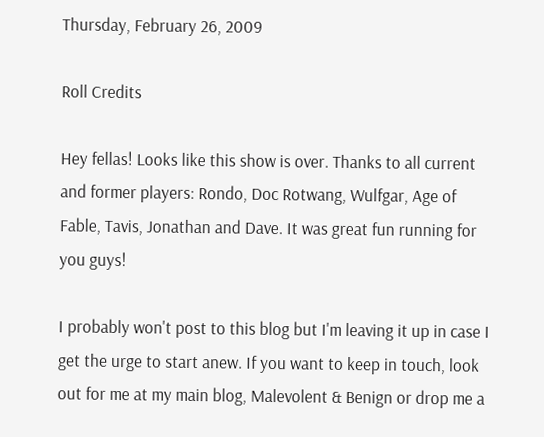Thursday, February 26, 2009

Roll Credits

Hey fellas! Looks like this show is over. Thanks to all current and former players: Rondo, Doc Rotwang, Wulfgar, Age of Fable, Tavis, Jonathan and Dave. It was great fun running for you guys!

I probably won't post to this blog but I'm leaving it up in case I get the urge to start anew. If you want to keep in touch, look out for me at my main blog, Malevolent & Benign or drop me a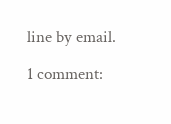line by email.

1 comment: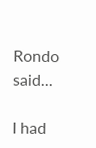Rondo said...

I had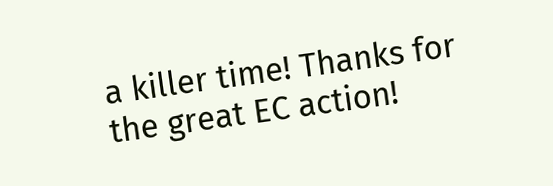a killer time! Thanks for the great EC action!